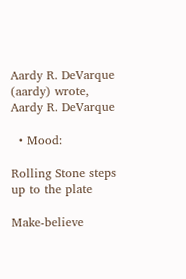Aardy R. DeVarque (aardy) wrote,
Aardy R. DeVarque

  • Mood:

Rolling Stone steps up to the plate

Make-believe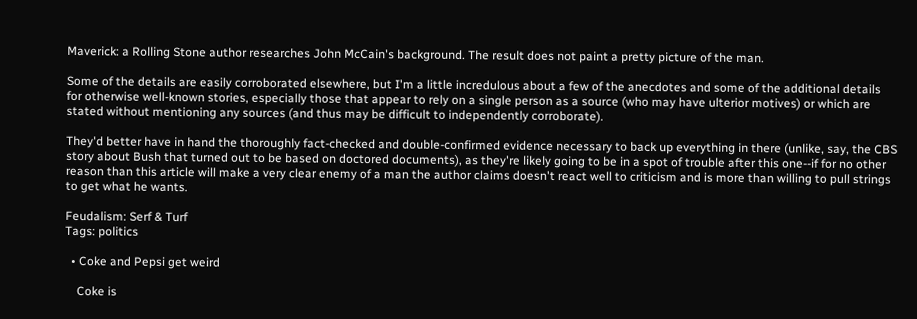Maverick: a Rolling Stone author researches John McCain's background. The result does not paint a pretty picture of the man.

Some of the details are easily corroborated elsewhere, but I'm a little incredulous about a few of the anecdotes and some of the additional details for otherwise well-known stories, especially those that appear to rely on a single person as a source (who may have ulterior motives) or which are stated without mentioning any sources (and thus may be difficult to independently corroborate).

They'd better have in hand the thoroughly fact-checked and double-confirmed evidence necessary to back up everything in there (unlike, say, the CBS story about Bush that turned out to be based on doctored documents), as they're likely going to be in a spot of trouble after this one--if for no other reason than this article will make a very clear enemy of a man the author claims doesn't react well to criticism and is more than willing to pull strings to get what he wants.

Feudalism: Serf & Turf
Tags: politics

  • Coke and Pepsi get weird

    Coke is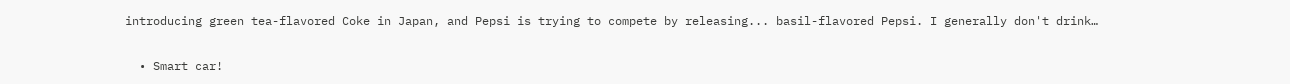introducing green tea-flavored Coke in Japan, and Pepsi is trying to compete by releasing... basil-flavored Pepsi. I generally don't drink…

  • Smart car!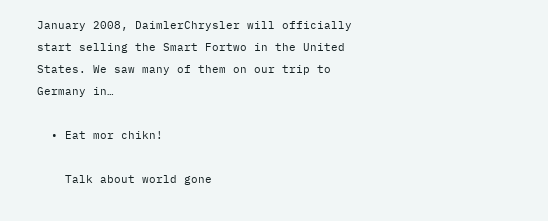January 2008, DaimlerChrysler will officially start selling the Smart Fortwo in the United States. We saw many of them on our trip to Germany in…

  • Eat mor chikn!

    Talk about world gone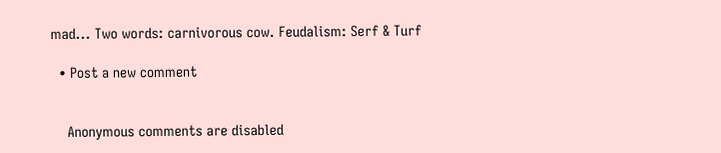mad... Two words: carnivorous cow. Feudalism: Serf & Turf

  • Post a new comment


    Anonymous comments are disabled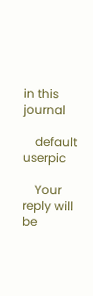in this journal

    default userpic

    Your reply will be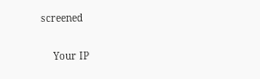screened

    Your IP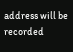address will be recorded